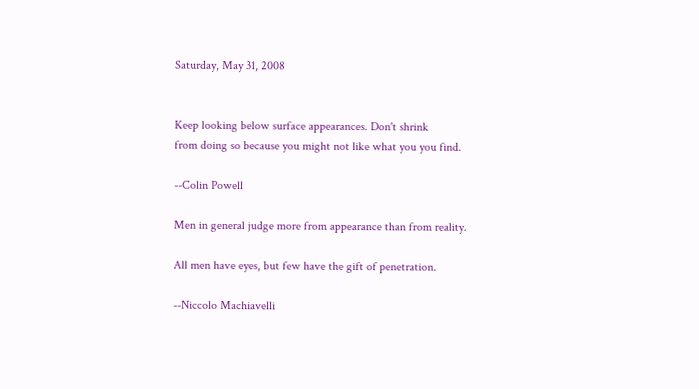Saturday, May 31, 2008


Keep looking below surface appearances. Don't shrink
from doing so because you might not like what you you find.

--Colin Powell

Men in general judge more from appearance than from reality.

All men have eyes, but few have the gift of penetration.

--Niccolo Machiavelli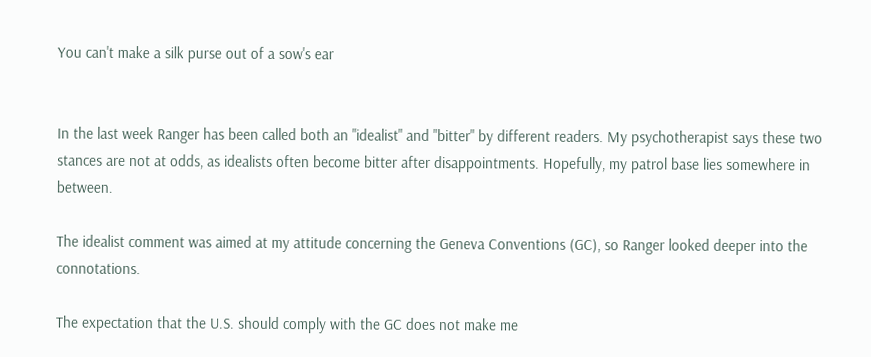You can't make a silk purse out of a sow's ear


In the last week Ranger has been called both an "idealist" and "bitter" by different readers. My psychotherapist says these two stances are not at odds, as idealists often become bitter after disappointments. Hopefully, my patrol base lies somewhere in between.

The idealist comment was aimed at my attitude concerning the Geneva Conventions (GC), so Ranger looked deeper into the connotations.

The expectation that the U.S. should comply with the GC does not make me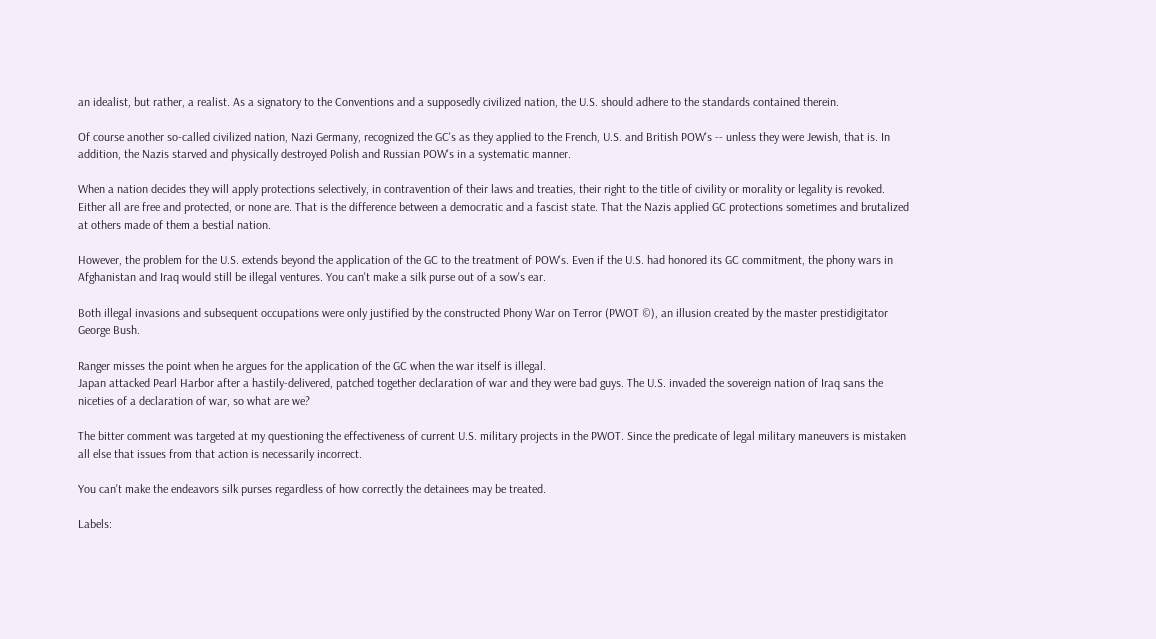an idealist, but rather, a realist. As a signatory to the Conventions and a supposedly civilized nation, the U.S. should adhere to the standards contained therein.

Of course another so-called civilized nation, Nazi Germany, recognized the GC's as they applied to the French, U.S. and British POW's -- unless they were Jewish, that is. In addition, the Nazis starved and physically destroyed Polish and Russian POW's in a systematic manner.

When a nation decides they will apply protections selectively, in contravention of their laws and treaties, their right to the title of civility or morality or legality is revoked. Either all are free and protected, or none are. That is the difference between a democratic and a fascist state. That the Nazis applied GC protections sometimes and brutalized at others made of them a bestial nation.

However, the problem for the U.S. extends beyond the application of the GC to the treatment of POW's. Even if the U.S. had honored its GC commitment, the phony wars in Afghanistan and Iraq would still be illegal ventures. You can't make a silk purse out of a sow's ear.

Both illegal invasions and subsequent occupations were only justified by the constructed Phony War on Terror (PWOT ©), an illusion created by the master prestidigitator
George Bush.

Ranger misses the point when he argues for the application of the GC when the war itself is illegal.
Japan attacked Pearl Harbor after a hastily-delivered, patched together declaration of war and they were bad guys. The U.S. invaded the sovereign nation of Iraq sans the niceties of a declaration of war, so what are we?

The bitter comment was targeted at my questioning the effectiveness of current U.S. military projects in the PWOT. Since the predicate of legal military maneuvers is mistaken all else that issues from that action is necessarily incorrect.

You can't make the endeavors silk purses regardless of how correctly the detainees may be treated.

Labels: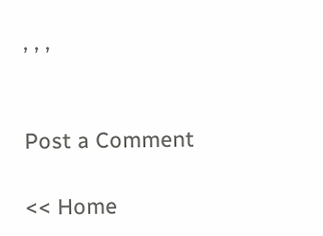, , ,


Post a Comment

<< Home